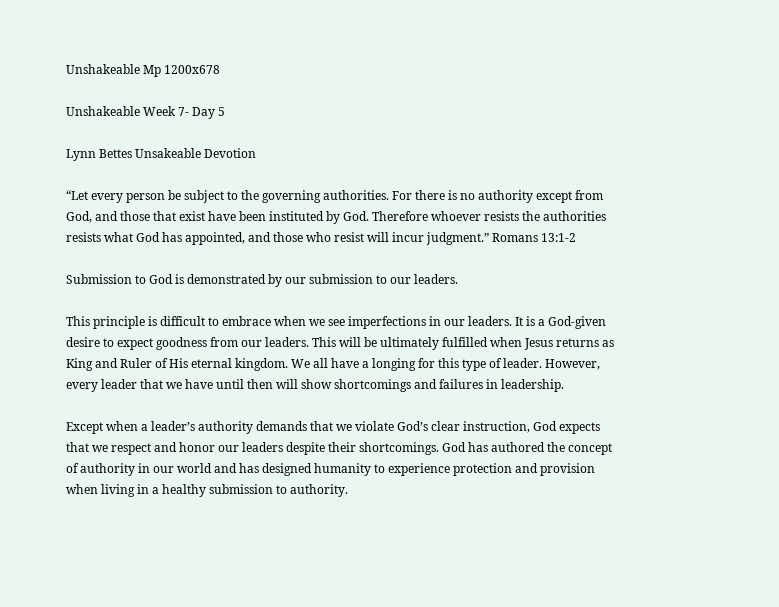Unshakeable Mp 1200x678

Unshakeable Week 7- Day 5

Lynn Bettes Unsakeable Devotion

“Let every person be subject to the governing authorities. For there is no authority except from God, and those that exist have been instituted by God. Therefore whoever resists the authorities resists what God has appointed, and those who resist will incur judgment.” Romans 13:1-2

Submission to God is demonstrated by our submission to our leaders.

This principle is difficult to embrace when we see imperfections in our leaders. It is a God-given desire to expect goodness from our leaders. This will be ultimately fulfilled when Jesus returns as King and Ruler of His eternal kingdom. We all have a longing for this type of leader. However, every leader that we have until then will show shortcomings and failures in leadership.

Except when a leader’s authority demands that we violate God’s clear instruction, God expects that we respect and honor our leaders despite their shortcomings. God has authored the concept of authority in our world and has designed humanity to experience protection and provision when living in a healthy submission to authority.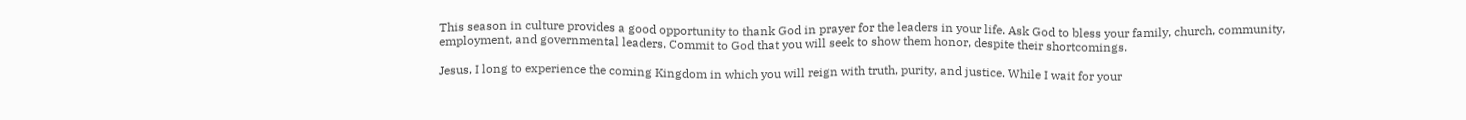This season in culture provides a good opportunity to thank God in prayer for the leaders in your life. Ask God to bless your family, church, community, employment, and governmental leaders. Commit to God that you will seek to show them honor, despite their shortcomings.

Jesus, I long to experience the coming Kingdom in which you will reign with truth, purity, and justice. While I wait for your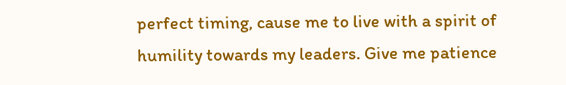perfect timing, cause me to live with a spirit of humility towards my leaders. Give me patience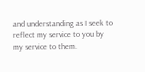and understanding as I seek to reflect my service to you by my service to them.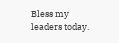Bless my leaders today.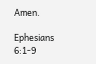Amen.

Ephesians 6:1-9